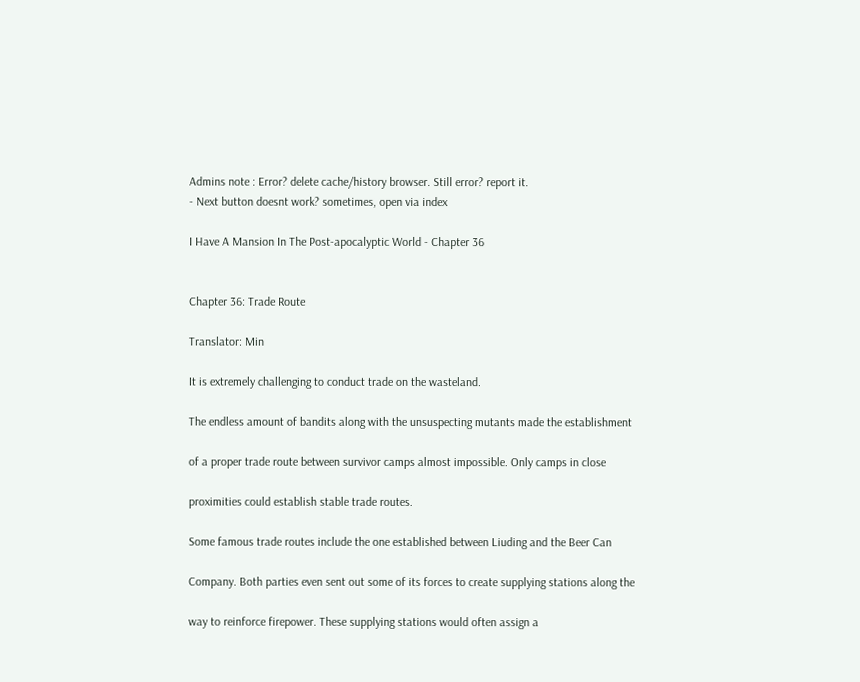Admins note : Error? delete cache/history browser. Still error? report it.
- Next button doesnt work? sometimes, open via index

I Have A Mansion In The Post-apocalyptic World - Chapter 36


Chapter 36: Trade Route

Translator: Min

It is extremely challenging to conduct trade on the wasteland.

The endless amount of bandits along with the unsuspecting mutants made the establishment

of a proper trade route between survivor camps almost impossible. Only camps in close

proximities could establish stable trade routes.

Some famous trade routes include the one established between Liuding and the Beer Can

Company. Both parties even sent out some of its forces to create supplying stations along the

way to reinforce firepower. These supplying stations would often assign a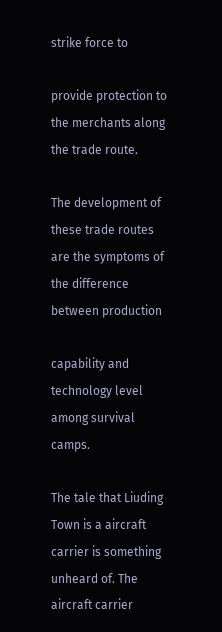strike force to

provide protection to the merchants along the trade route.

The development of these trade routes are the symptoms of the difference between production

capability and technology level among survival camps.

The tale that Liuding Town is a aircraft carrier is something unheard of. The aircraft carrier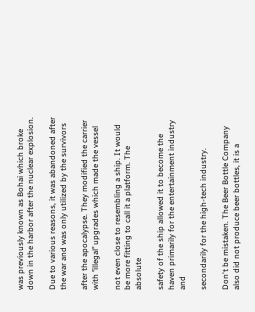was previously known as Bohai which broke down in the harbor after the nuclear explosion.

Due to various reasons, it was abandoned after the war and was only utilized by the survivors

after the apocalypse. They modified the carrier with ’’illegal’’ upgrades which made the vessel

not even close to resembling a ship. It would be more fitting to call it a platform. The absolute

safety of the ship allowed it to become the haven primarily for the entertainment industry and

secondarily for the high-tech industry.

Don't be mistaken. The Beer Bottle Company also did not produce beer bottles, it is a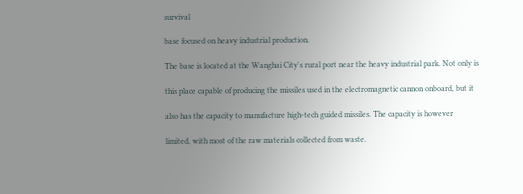survival

base focused on heavy industrial production.

The base is located at the Wanghai City's rural port near the heavy industrial park. Not only is

this place capable of producing the missiles used in the electromagnetic cannon onboard, but it

also has the capacity to manufacture high-tech guided missiles. The capacity is however

limited, with most of the raw materials collected from waste.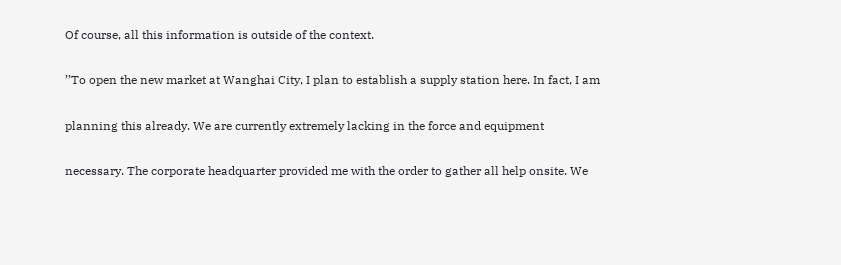Of course, all this information is outside of the context.

’’To open the new market at Wanghai City, I plan to establish a supply station here. In fact, I am

planning this already. We are currently extremely lacking in the force and equipment

necessary. The corporate headquarter provided me with the order to gather all help onsite. We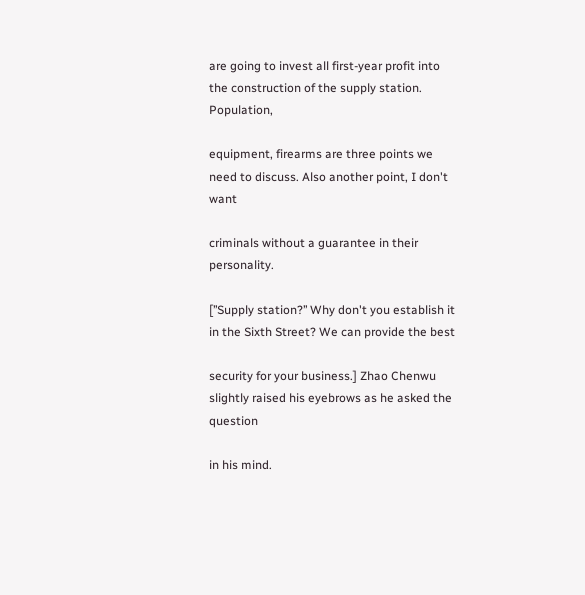are going to invest all first-year profit into the construction of the supply station. Population,

equipment, firearms are three points we need to discuss. Also another point, I don't want

criminals without a guarantee in their personality.

[’’Supply station?’’ Why don't you establish it in the Sixth Street? We can provide the best

security for your business.] Zhao Chenwu slightly raised his eyebrows as he asked the question

in his mind.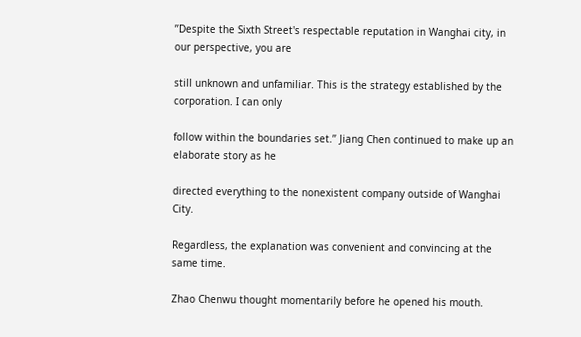’’Despite the Sixth Street's respectable reputation in Wanghai city, in our perspective, you are

still unknown and unfamiliar. This is the strategy established by the corporation. I can only

follow within the boundaries set.’’ Jiang Chen continued to make up an elaborate story as he

directed everything to the nonexistent company outside of Wanghai City.

Regardless, the explanation was convenient and convincing at the same time.

Zhao Chenwu thought momentarily before he opened his mouth.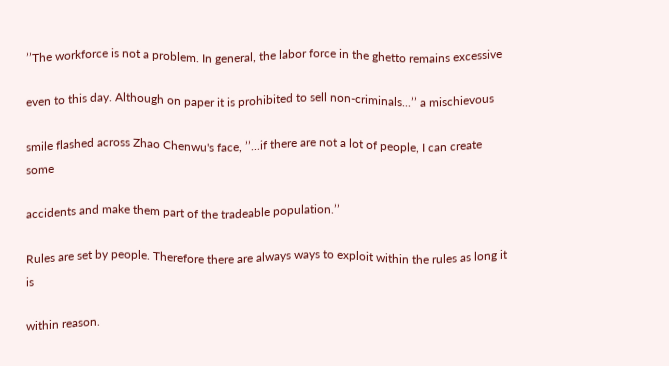’’The workforce is not a problem. In general, the labor force in the ghetto remains excessive

even to this day. Although on paper it is prohibited to sell non-criminals...’’ a mischievous

smile flashed across Zhao Chenwu's face, ’’...if there are not a lot of people, I can create some

accidents and make them part of the tradeable population.’’

Rules are set by people. Therefore there are always ways to exploit within the rules as long it is

within reason.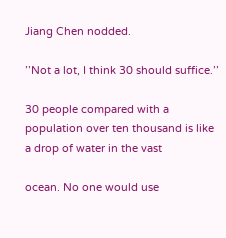Jiang Chen nodded.

’’Not a lot, I think 30 should suffice.’’

30 people compared with a population over ten thousand is like a drop of water in the vast

ocean. No one would use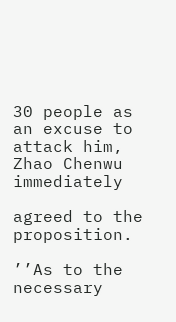30 people as an excuse to attack him, Zhao Chenwu immediately

agreed to the proposition.

’’As to the necessary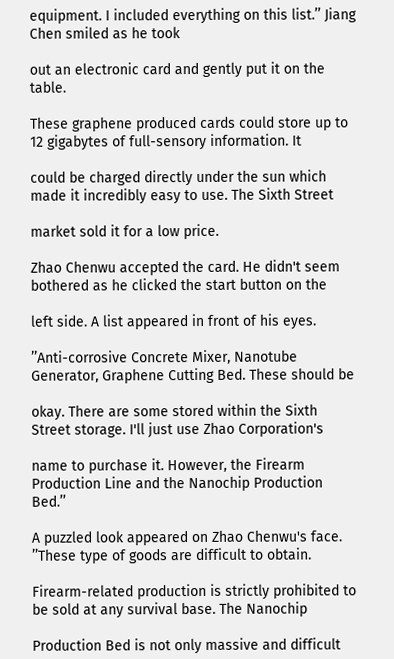equipment. I included everything on this list.’’ Jiang Chen smiled as he took

out an electronic card and gently put it on the table.

These graphene produced cards could store up to 12 gigabytes of full-sensory information. It

could be charged directly under the sun which made it incredibly easy to use. The Sixth Street

market sold it for a low price.

Zhao Chenwu accepted the card. He didn't seem bothered as he clicked the start button on the

left side. A list appeared in front of his eyes.

’’Anti-corrosive Concrete Mixer, Nanotube Generator, Graphene Cutting Bed. These should be

okay. There are some stored within the Sixth Street storage. I'll just use Zhao Corporation's

name to purchase it. However, the Firearm Production Line and the Nanochip Production Bed.’’

A puzzled look appeared on Zhao Chenwu's face. ’’These type of goods are difficult to obtain.

Firearm-related production is strictly prohibited to be sold at any survival base. The Nanochip

Production Bed is not only massive and difficult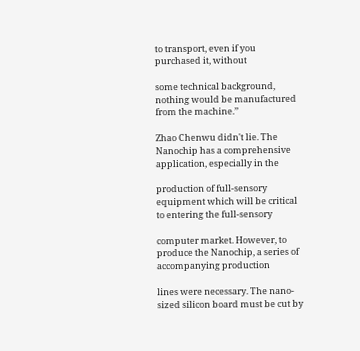to transport, even if you purchased it, without

some technical background, nothing would be manufactured from the machine.’’

Zhao Chenwu didn't lie. The Nanochip has a comprehensive application, especially in the

production of full-sensory equipment which will be critical to entering the full-sensory

computer market. However, to produce the Nanochip, a series of accompanying production

lines were necessary. The nano-sized silicon board must be cut by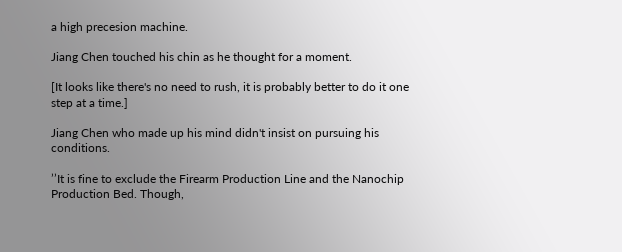a high precesion machine.

Jiang Chen touched his chin as he thought for a moment.

[It looks like there's no need to rush, it is probably better to do it one step at a time.]

Jiang Chen who made up his mind didn't insist on pursuing his conditions.

’’It is fine to exclude the Firearm Production Line and the Nanochip Production Bed. Though,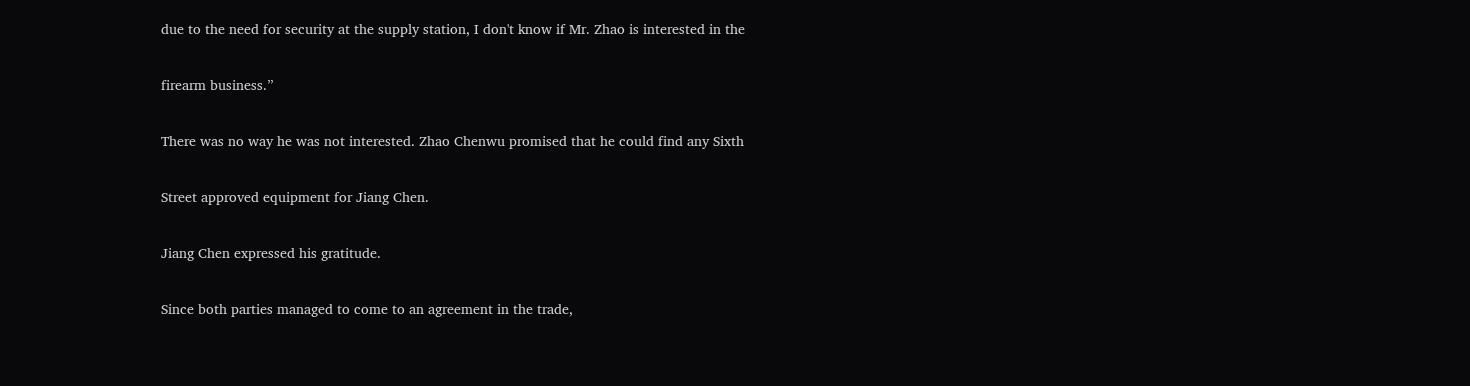due to the need for security at the supply station, I don't know if Mr. Zhao is interested in the

firearm business.’’

There was no way he was not interested. Zhao Chenwu promised that he could find any Sixth

Street approved equipment for Jiang Chen.

Jiang Chen expressed his gratitude.

Since both parties managed to come to an agreement in the trade,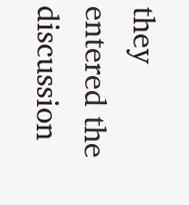they entered the discussion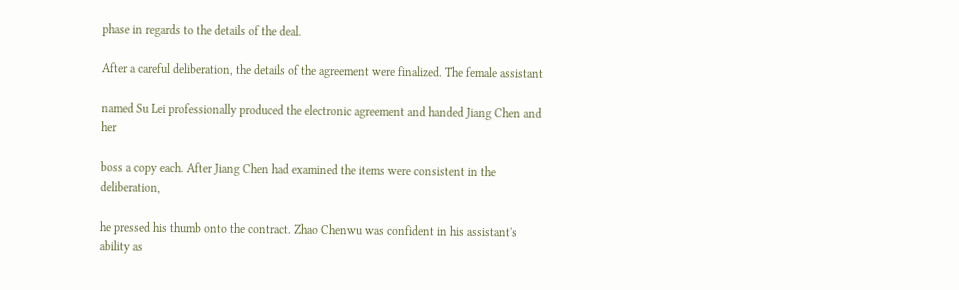phase in regards to the details of the deal.

After a careful deliberation, the details of the agreement were finalized. The female assistant

named Su Lei professionally produced the electronic agreement and handed Jiang Chen and her

boss a copy each. After Jiang Chen had examined the items were consistent in the deliberation,

he pressed his thumb onto the contract. Zhao Chenwu was confident in his assistant's ability as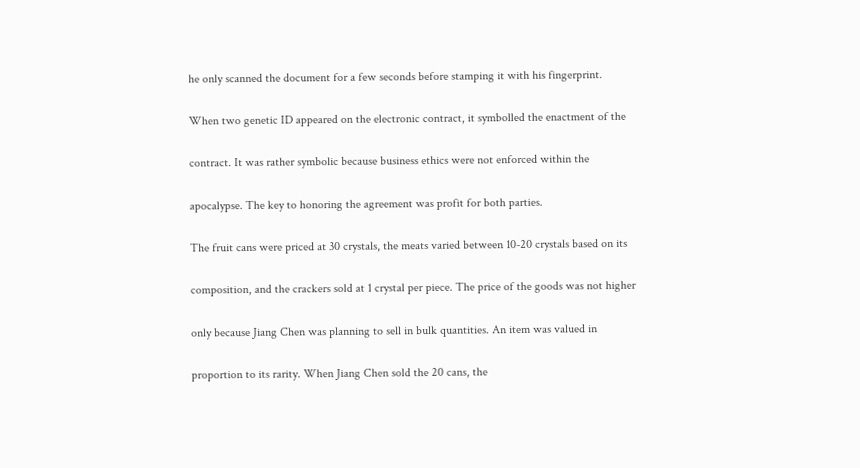he only scanned the document for a few seconds before stamping it with his fingerprint.

When two genetic ID appeared on the electronic contract, it symbolled the enactment of the

contract. It was rather symbolic because business ethics were not enforced within the

apocalypse. The key to honoring the agreement was profit for both parties.

The fruit cans were priced at 30 crystals, the meats varied between 10-20 crystals based on its

composition, and the crackers sold at 1 crystal per piece. The price of the goods was not higher

only because Jiang Chen was planning to sell in bulk quantities. An item was valued in

proportion to its rarity. When Jiang Chen sold the 20 cans, the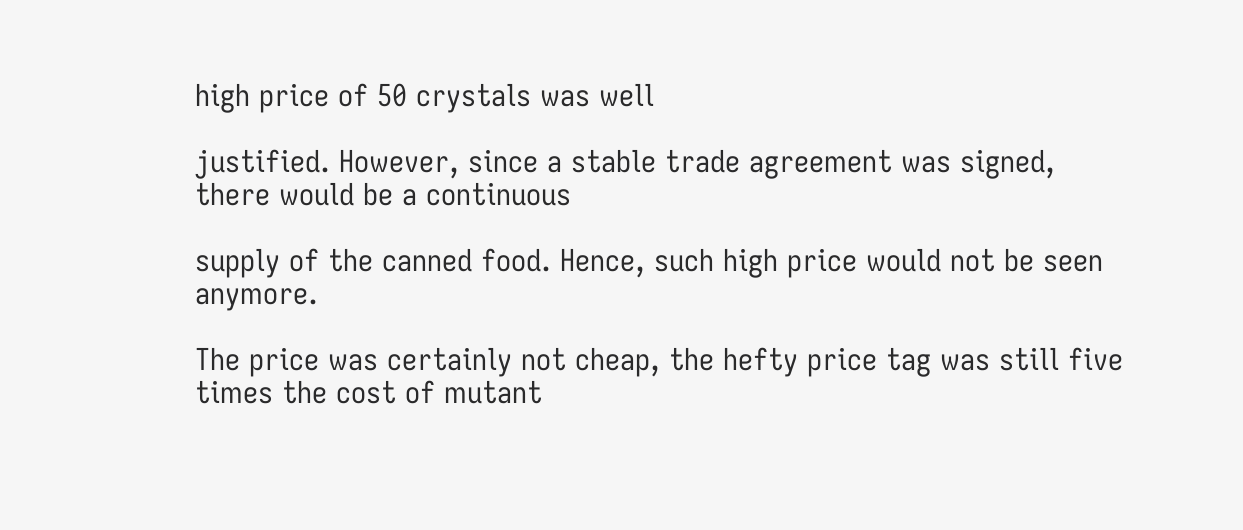high price of 50 crystals was well

justified. However, since a stable trade agreement was signed, there would be a continuous

supply of the canned food. Hence, such high price would not be seen anymore.

The price was certainly not cheap, the hefty price tag was still five times the cost of mutant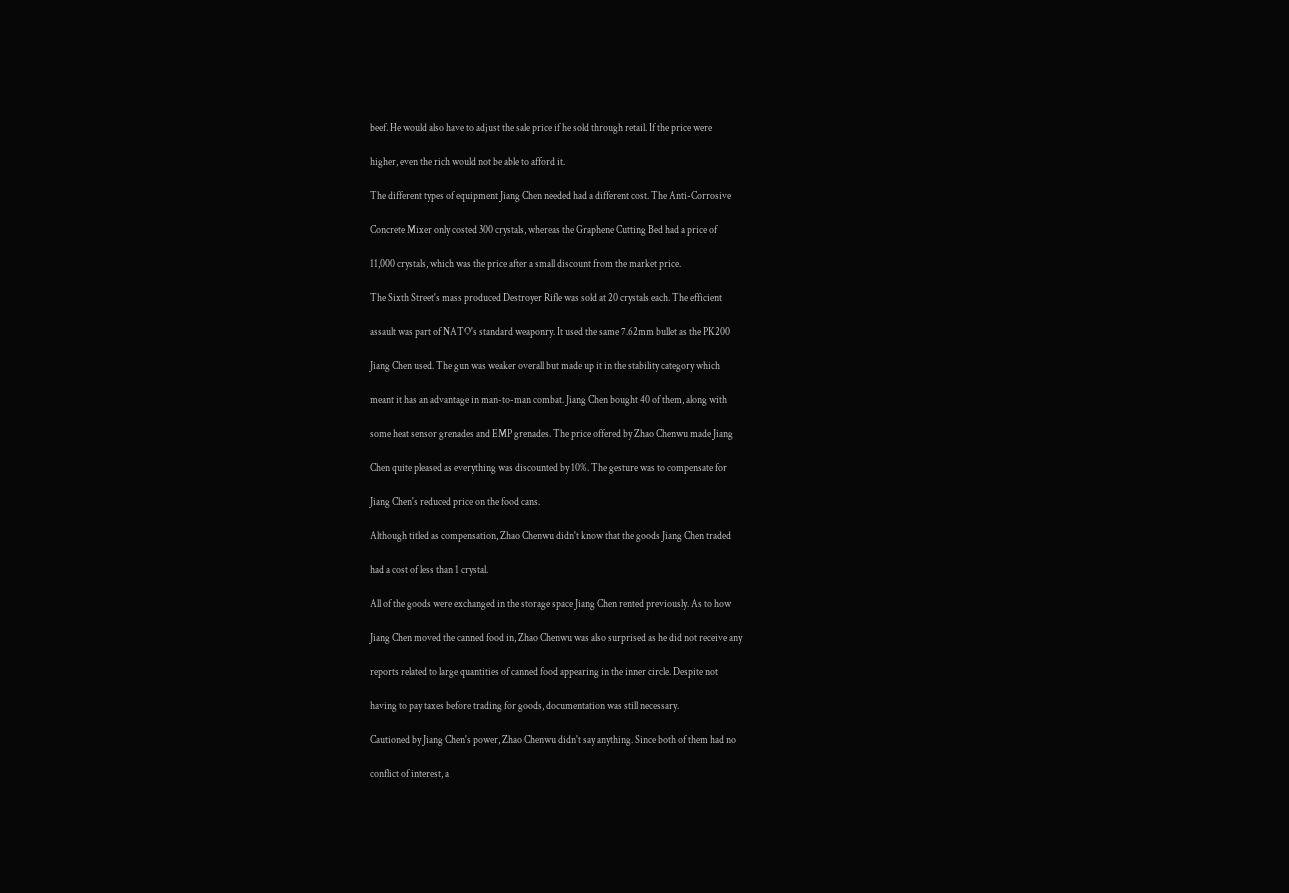beef. He would also have to adjust the sale price if he sold through retail. If the price were

higher, even the rich would not be able to afford it.

The different types of equipment Jiang Chen needed had a different cost. The Anti-Corrosive

Concrete Mixer only costed 300 crystals, whereas the Graphene Cutting Bed had a price of

11,000 crystals, which was the price after a small discount from the market price.

The Sixth Street's mass produced Destroyer Rifle was sold at 20 crystals each. The efficient

assault was part of NATO's standard weaponry. It used the same 7.62mm bullet as the PK200

Jiang Chen used. The gun was weaker overall but made up it in the stability category which

meant it has an advantage in man-to-man combat. Jiang Chen bought 40 of them, along with

some heat sensor grenades and EMP grenades. The price offered by Zhao Chenwu made Jiang

Chen quite pleased as everything was discounted by 10%. The gesture was to compensate for

Jiang Chen's reduced price on the food cans.

Although titled as compensation, Zhao Chenwu didn't know that the goods Jiang Chen traded

had a cost of less than 1 crystal.

All of the goods were exchanged in the storage space Jiang Chen rented previously. As to how

Jiang Chen moved the canned food in, Zhao Chenwu was also surprised as he did not receive any

reports related to large quantities of canned food appearing in the inner circle. Despite not

having to pay taxes before trading for goods, documentation was still necessary.

Cautioned by Jiang Chen's power, Zhao Chenwu didn't say anything. Since both of them had no

conflict of interest, a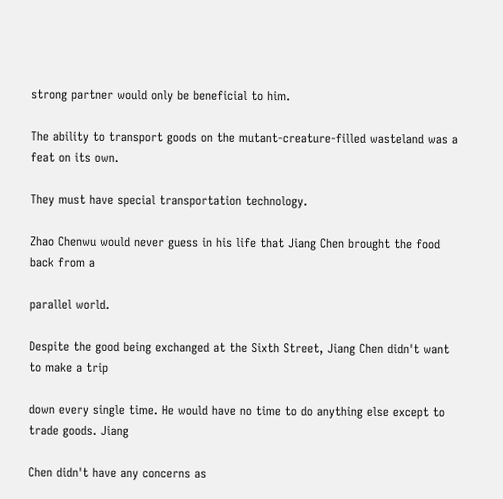strong partner would only be beneficial to him.

The ability to transport goods on the mutant-creature-filled wasteland was a feat on its own.

They must have special transportation technology.

Zhao Chenwu would never guess in his life that Jiang Chen brought the food back from a

parallel world.

Despite the good being exchanged at the Sixth Street, Jiang Chen didn't want to make a trip

down every single time. He would have no time to do anything else except to trade goods. Jiang

Chen didn't have any concerns as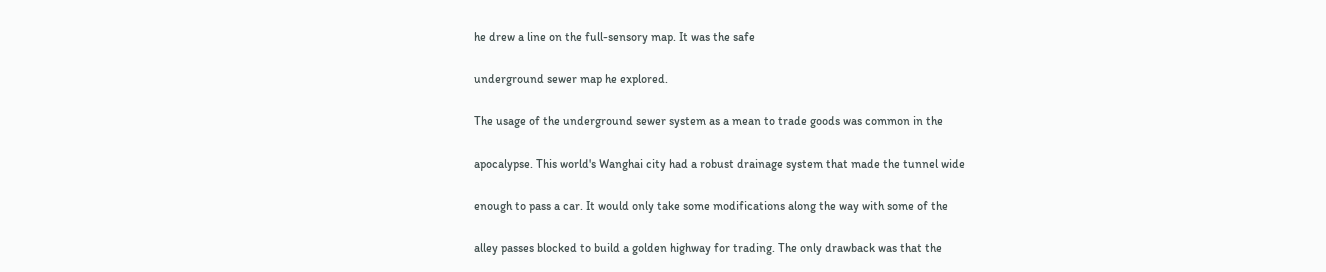he drew a line on the full-sensory map. It was the safe

underground sewer map he explored.

The usage of the underground sewer system as a mean to trade goods was common in the

apocalypse. This world's Wanghai city had a robust drainage system that made the tunnel wide

enough to pass a car. It would only take some modifications along the way with some of the

alley passes blocked to build a golden highway for trading. The only drawback was that the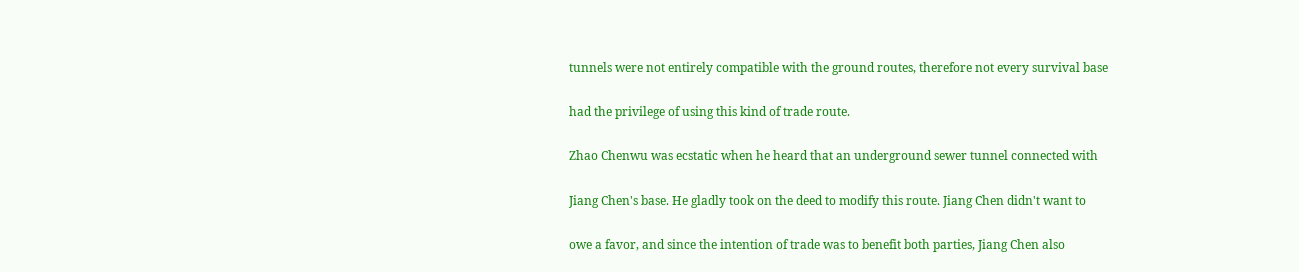tunnels were not entirely compatible with the ground routes, therefore not every survival base

had the privilege of using this kind of trade route.

Zhao Chenwu was ecstatic when he heard that an underground sewer tunnel connected with

Jiang Chen's base. He gladly took on the deed to modify this route. Jiang Chen didn't want to

owe a favor, and since the intention of trade was to benefit both parties, Jiang Chen also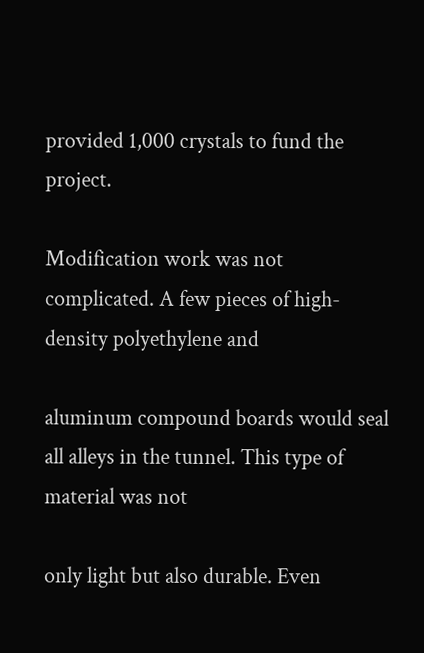provided 1,000 crystals to fund the project.

Modification work was not complicated. A few pieces of high-density polyethylene and

aluminum compound boards would seal all alleys in the tunnel. This type of material was not

only light but also durable. Even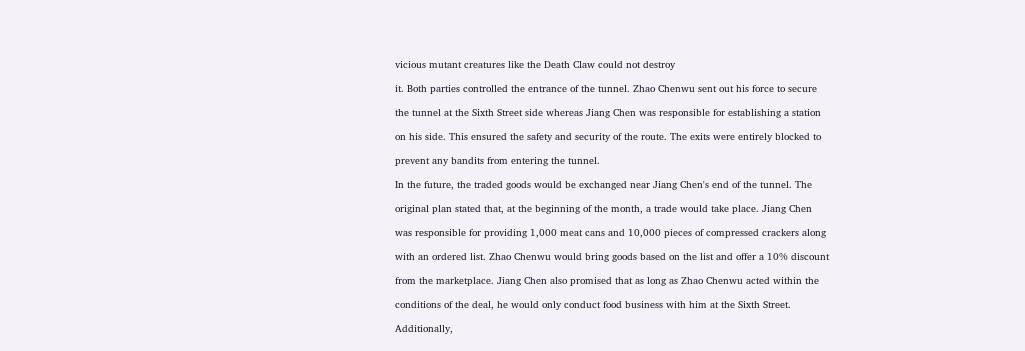vicious mutant creatures like the Death Claw could not destroy

it. Both parties controlled the entrance of the tunnel. Zhao Chenwu sent out his force to secure

the tunnel at the Sixth Street side whereas Jiang Chen was responsible for establishing a station

on his side. This ensured the safety and security of the route. The exits were entirely blocked to

prevent any bandits from entering the tunnel.

In the future, the traded goods would be exchanged near Jiang Chen's end of the tunnel. The

original plan stated that, at the beginning of the month, a trade would take place. Jiang Chen

was responsible for providing 1,000 meat cans and 10,000 pieces of compressed crackers along

with an ordered list. Zhao Chenwu would bring goods based on the list and offer a 10% discount

from the marketplace. Jiang Chen also promised that as long as Zhao Chenwu acted within the

conditions of the deal, he would only conduct food business with him at the Sixth Street.

Additionally,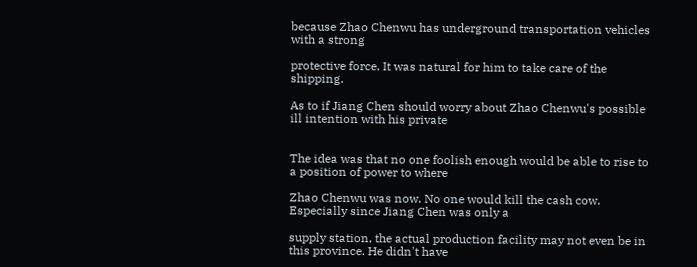because Zhao Chenwu has underground transportation vehicles with a strong

protective force. It was natural for him to take care of the shipping.

As to if Jiang Chen should worry about Zhao Chenwu's possible ill intention with his private


The idea was that no one foolish enough would be able to rise to a position of power to where

Zhao Chenwu was now. No one would kill the cash cow. Especially since Jiang Chen was only a

supply station, the actual production facility may not even be in this province. He didn't have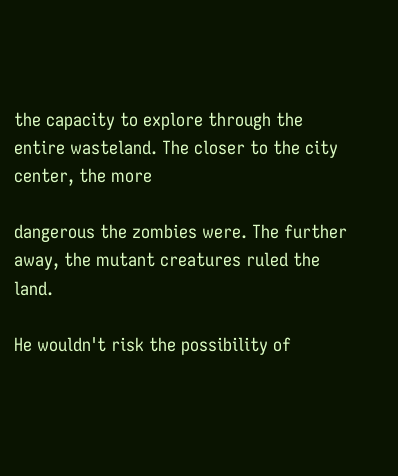the capacity to explore through the entire wasteland. The closer to the city center, the more

dangerous the zombies were. The further away, the mutant creatures ruled the land.

He wouldn't risk the possibility of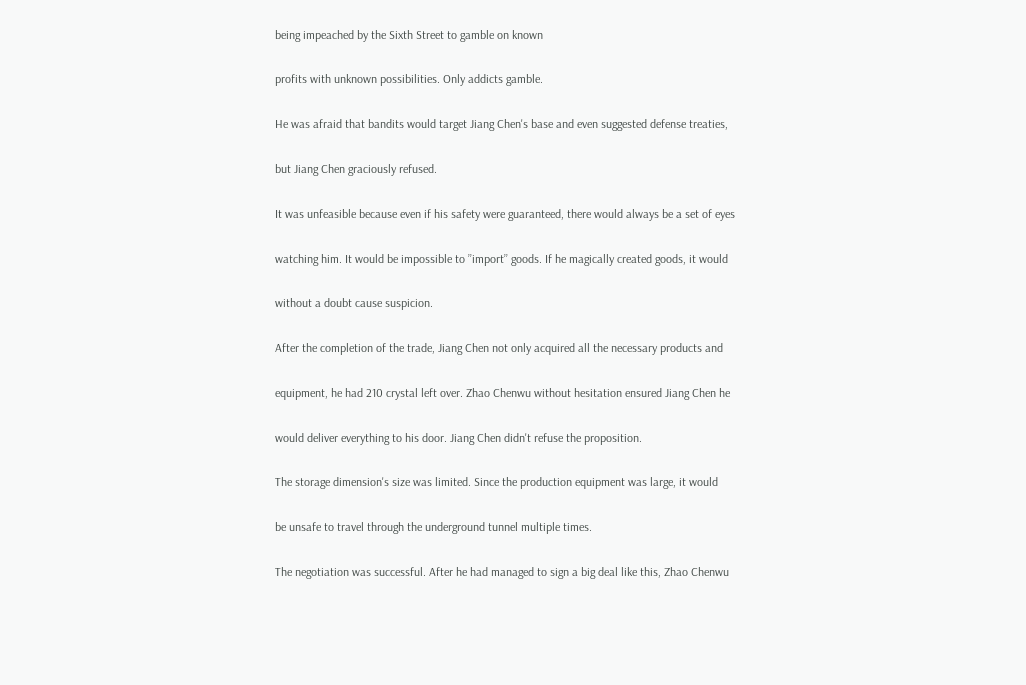being impeached by the Sixth Street to gamble on known

profits with unknown possibilities. Only addicts gamble.

He was afraid that bandits would target Jiang Chen's base and even suggested defense treaties,

but Jiang Chen graciously refused.

It was unfeasible because even if his safety were guaranteed, there would always be a set of eyes

watching him. It would be impossible to ’’import’’ goods. If he magically created goods, it would

without a doubt cause suspicion.

After the completion of the trade, Jiang Chen not only acquired all the necessary products and

equipment, he had 210 crystal left over. Zhao Chenwu without hesitation ensured Jiang Chen he

would deliver everything to his door. Jiang Chen didn't refuse the proposition.

The storage dimension's size was limited. Since the production equipment was large, it would

be unsafe to travel through the underground tunnel multiple times.

The negotiation was successful. After he had managed to sign a big deal like this, Zhao Chenwu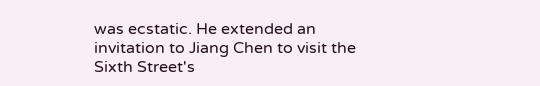was ecstatic. He extended an invitation to Jiang Chen to visit the Sixth Street's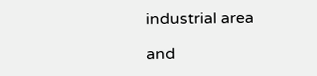industrial area

and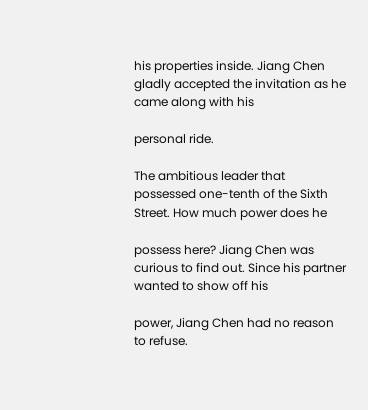his properties inside. Jiang Chen gladly accepted the invitation as he came along with his

personal ride.

The ambitious leader that possessed one-tenth of the Sixth Street. How much power does he

possess here? Jiang Chen was curious to find out. Since his partner wanted to show off his

power, Jiang Chen had no reason to refuse.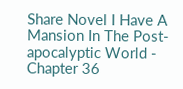Share Novel I Have A Mansion In The Post-apocalyptic World - Chapter 36